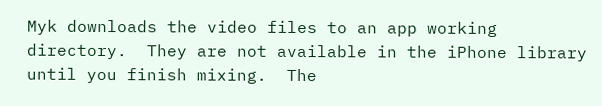Myk downloads the video files to an app working directory.  They are not available in the iPhone library until you finish mixing.  The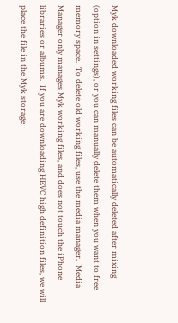Myk downloaded working files can be automatically deleted after mixing (option in settings), or you can manually delete them when you want to free memory space.  To delete old working files, use the media manager.  Media Manager only manages Myk working files, and does not touch the iPhone libraries or albums.  If you are downloading HEVC high definition files, we will place the file in the Myk storage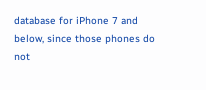database for iPhone 7 and below, since those phones do not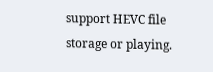support HEVC file storage or playing.